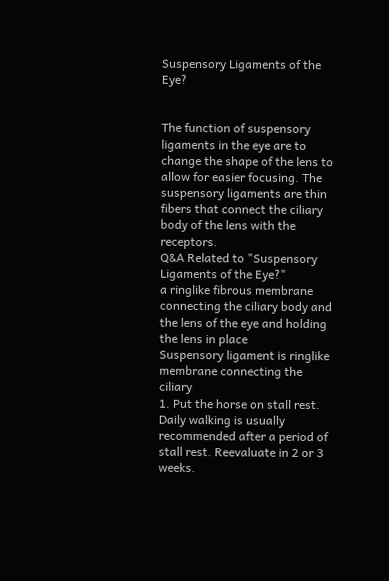Suspensory Ligaments of the Eye?


The function of suspensory ligaments in the eye are to change the shape of the lens to allow for easier focusing. The suspensory ligaments are thin fibers that connect the ciliary body of the lens with the receptors.
Q&A Related to "Suspensory Ligaments of the Eye?"
a ringlike fibrous membrane connecting the ciliary body and the lens of the eye and holding the lens in place
Suspensory ligament is ringlike membrane connecting the ciliary
1. Put the horse on stall rest. Daily walking is usually recommended after a period of stall rest. Reevaluate in 2 or 3 weeks.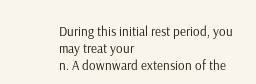During this initial rest period, you may treat your
n. A downward extension of the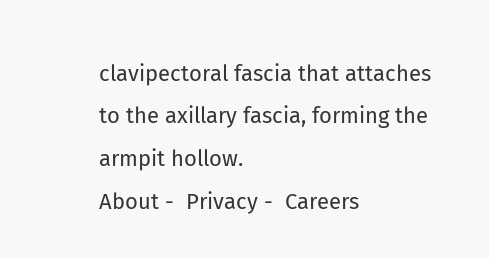clavipectoral fascia that attaches to the axillary fascia, forming the armpit hollow.
About -  Privacy -  Careers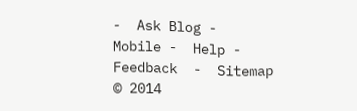-  Ask Blog -  Mobile -  Help -  Feedback  -  Sitemap  © 2014